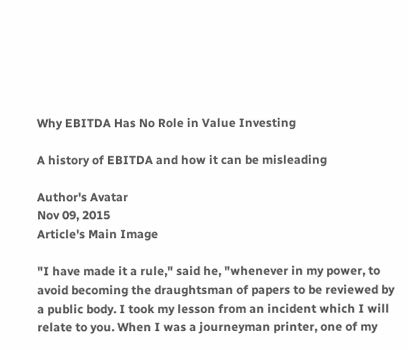Why EBITDA Has No Role in Value Investing

A history of EBITDA and how it can be misleading

Author's Avatar
Nov 09, 2015
Article's Main Image

"I have made it a rule," said he, "whenever in my power, to avoid becoming the draughtsman of papers to be reviewed by a public body. I took my lesson from an incident which I will relate to you. When I was a journeyman printer, one of my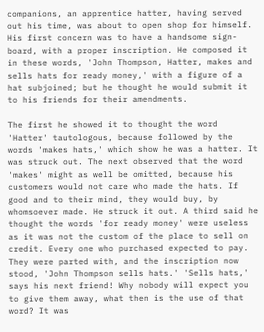companions, an apprentice hatter, having served out his time, was about to open shop for himself. His first concern was to have a handsome sign-board, with a proper inscription. He composed it in these words, 'John Thompson, Hatter, makes and sells hats for ready money,' with a figure of a hat subjoined; but he thought he would submit it to his friends for their amendments.

The first he showed it to thought the word 'Hatter' tautologous, because followed by the words 'makes hats,' which show he was a hatter. It was struck out. The next observed that the word 'makes' might as well be omitted, because his customers would not care who made the hats. If good and to their mind, they would buy, by whomsoever made. He struck it out. A third said he thought the words 'for ready money' were useless as it was not the custom of the place to sell on credit. Every one who purchased expected to pay. They were parted with, and the inscription now stood, 'John Thompson sells hats.' 'Sells hats,' says his next friend! Why nobody will expect you to give them away, what then is the use of that word? It was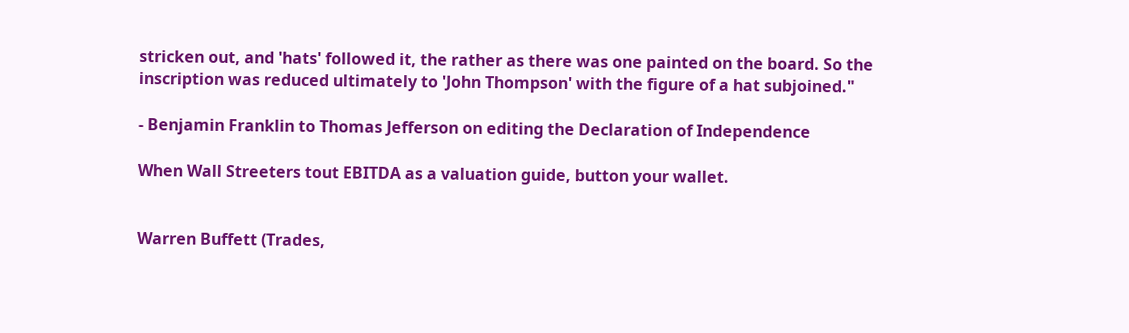stricken out, and 'hats' followed it, the rather as there was one painted on the board. So the inscription was reduced ultimately to 'John Thompson' with the figure of a hat subjoined."

- Benjamin Franklin to Thomas Jefferson on editing the Declaration of Independence

When Wall Streeters tout EBITDA as a valuation guide, button your wallet.


Warren Buffett (Trades,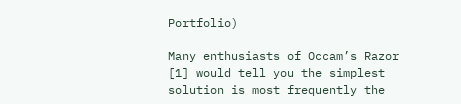Portfolio)

Many enthusiasts of Occam’s Razor [1] would tell you the simplest solution is most frequently the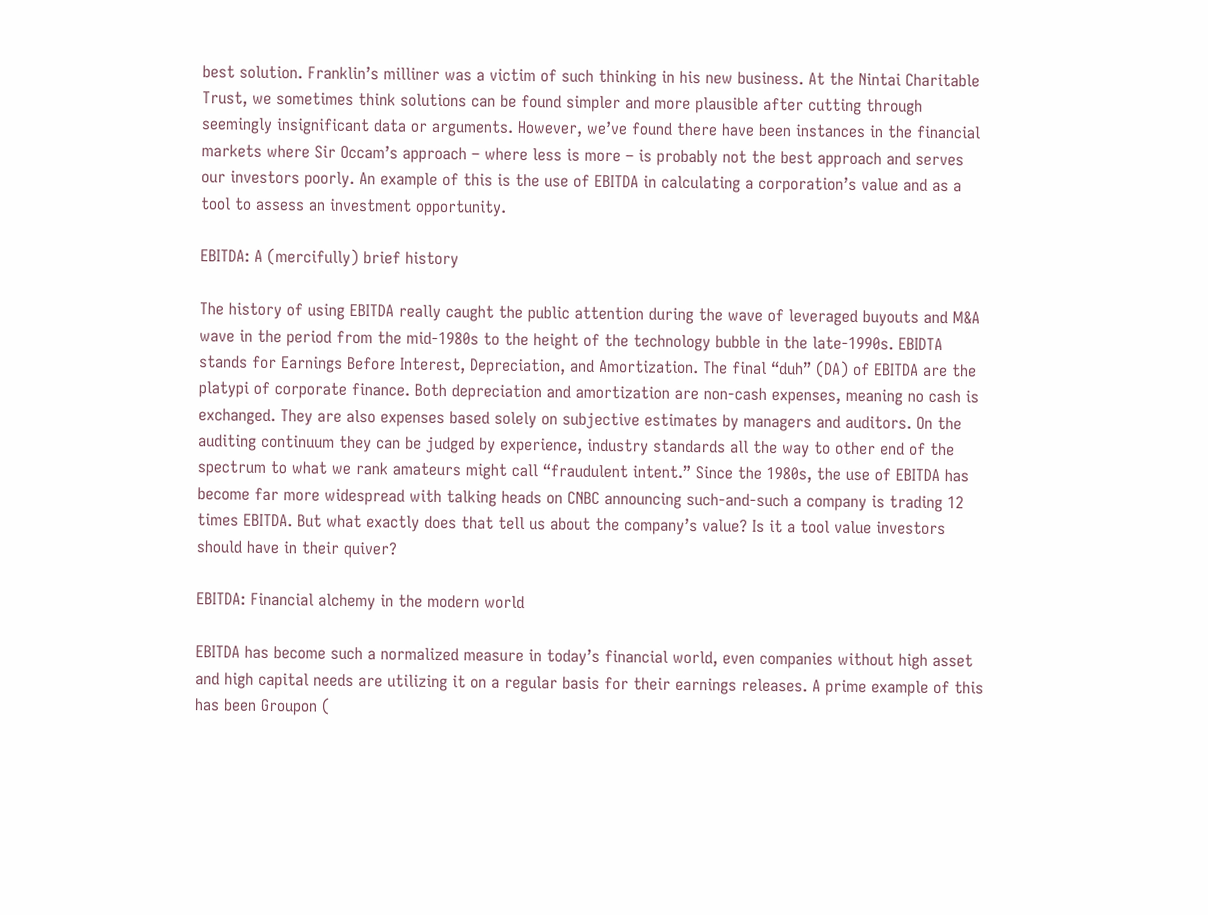best solution. Franklin’s milliner was a victim of such thinking in his new business. At the Nintai Charitable Trust, we sometimes think solutions can be found simpler and more plausible after cutting through seemingly insignificant data or arguments. However, we’ve found there have been instances in the financial markets where Sir Occam’s approach – where less is more – is probably not the best approach and serves our investors poorly. An example of this is the use of EBITDA in calculating a corporation’s value and as a tool to assess an investment opportunity.

EBITDA: A (mercifully) brief history

The history of using EBITDA really caught the public attention during the wave of leveraged buyouts and M&A wave in the period from the mid-1980s to the height of the technology bubble in the late-1990s. EBIDTA stands for Earnings Before Interest, Depreciation, and Amortization. The final “duh” (DA) of EBITDA are the platypi of corporate finance. Both depreciation and amortization are non-cash expenses, meaning no cash is exchanged. They are also expenses based solely on subjective estimates by managers and auditors. On the auditing continuum they can be judged by experience, industry standards all the way to other end of the spectrum to what we rank amateurs might call “fraudulent intent.” Since the 1980s, the use of EBITDA has become far more widespread with talking heads on CNBC announcing such-and-such a company is trading 12 times EBITDA. But what exactly does that tell us about the company’s value? Is it a tool value investors should have in their quiver?

EBITDA: Financial alchemy in the modern world

EBITDA has become such a normalized measure in today’s financial world, even companies without high asset and high capital needs are utilizing it on a regular basis for their earnings releases. A prime example of this has been Groupon (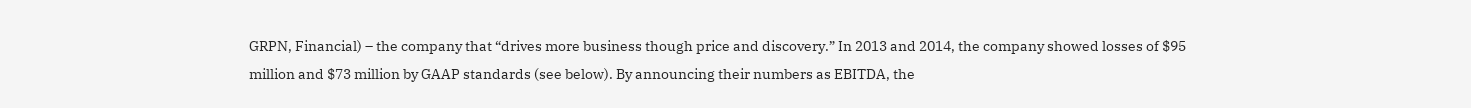GRPN, Financial) – the company that “drives more business though price and discovery.” In 2013 and 2014, the company showed losses of $95 million and $73 million by GAAP standards (see below). By announcing their numbers as EBITDA, the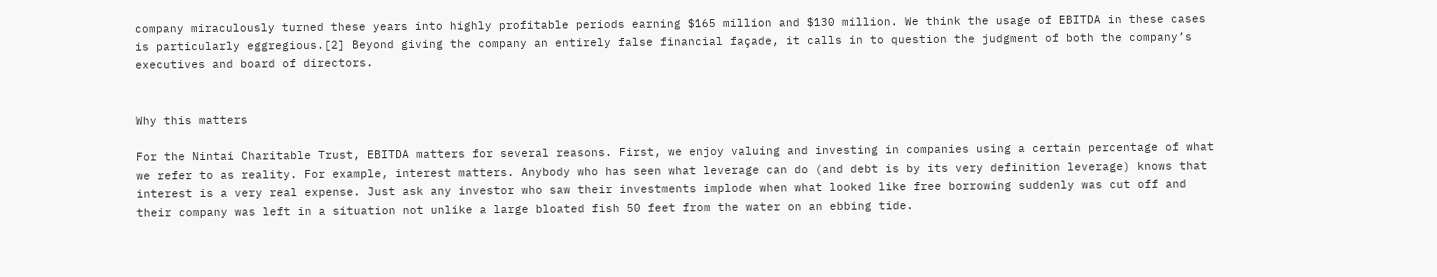company miraculously turned these years into highly profitable periods earning $165 million and $130 million. We think the usage of EBITDA in these cases is particularly eggregious.[2] Beyond giving the company an entirely false financial façade, it calls in to question the judgment of both the company’s executives and board of directors.


Why this matters

For the Nintai Charitable Trust, EBITDA matters for several reasons. First, we enjoy valuing and investing in companies using a certain percentage of what we refer to as reality. For example, interest matters. Anybody who has seen what leverage can do (and debt is by its very definition leverage) knows that interest is a very real expense. Just ask any investor who saw their investments implode when what looked like free borrowing suddenly was cut off and their company was left in a situation not unlike a large bloated fish 50 feet from the water on an ebbing tide.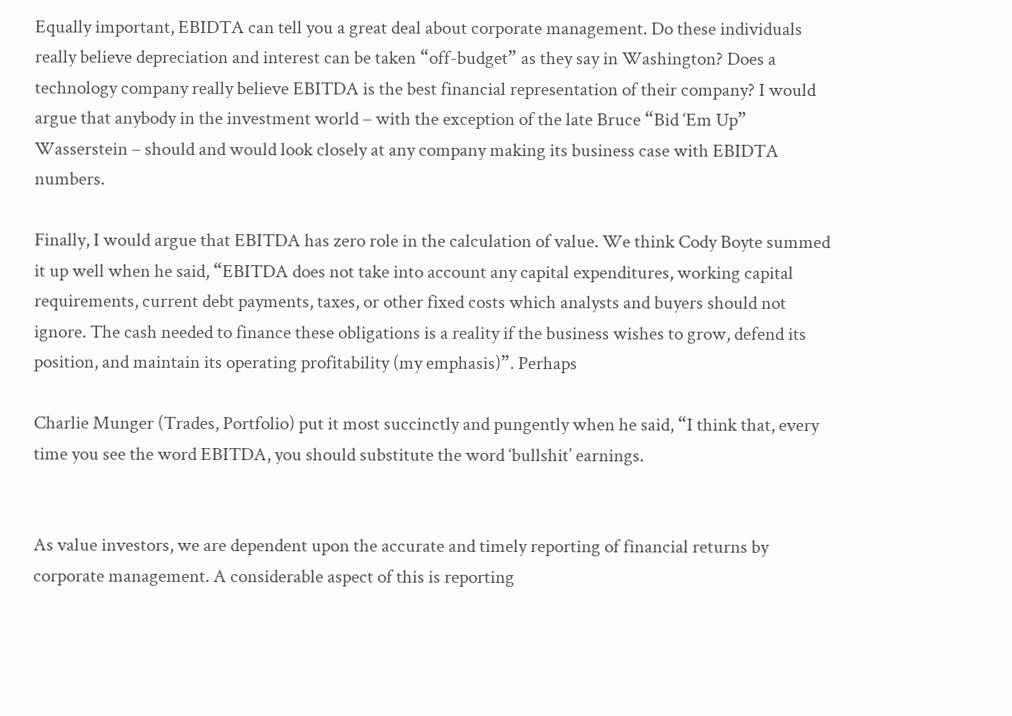Equally important, EBIDTA can tell you a great deal about corporate management. Do these individuals really believe depreciation and interest can be taken “off-budget” as they say in Washington? Does a technology company really believe EBITDA is the best financial representation of their company? I would argue that anybody in the investment world – with the exception of the late Bruce “Bid ‘Em Up” Wasserstein – should and would look closely at any company making its business case with EBIDTA numbers.

Finally, I would argue that EBITDA has zero role in the calculation of value. We think Cody Boyte summed it up well when he said, “EBITDA does not take into account any capital expenditures, working capital requirements, current debt payments, taxes, or other fixed costs which analysts and buyers should not ignore. The cash needed to finance these obligations is a reality if the business wishes to grow, defend its position, and maintain its operating profitability (my emphasis)”. Perhaps

Charlie Munger (Trades, Portfolio) put it most succinctly and pungently when he said, “I think that, every time you see the word EBITDA, you should substitute the word ‘bullshit’ earnings.


As value investors, we are dependent upon the accurate and timely reporting of financial returns by corporate management. A considerable aspect of this is reporting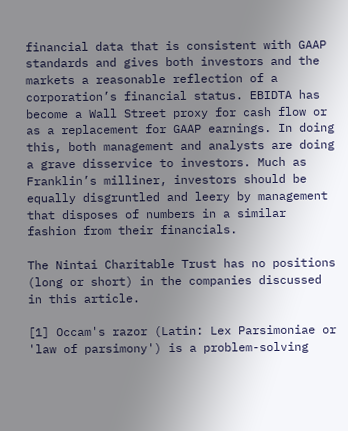financial data that is consistent with GAAP standards and gives both investors and the markets a reasonable reflection of a corporation’s financial status. EBIDTA has become a Wall Street proxy for cash flow or as a replacement for GAAP earnings. In doing this, both management and analysts are doing a grave disservice to investors. Much as Franklin’s milliner, investors should be equally disgruntled and leery by management that disposes of numbers in a similar fashion from their financials.

The Nintai Charitable Trust has no positions (long or short) in the companies discussed in this article.

[1] Occam's razor (Latin: Lex Parsimoniae or 'law of parsimony') is a problem-solving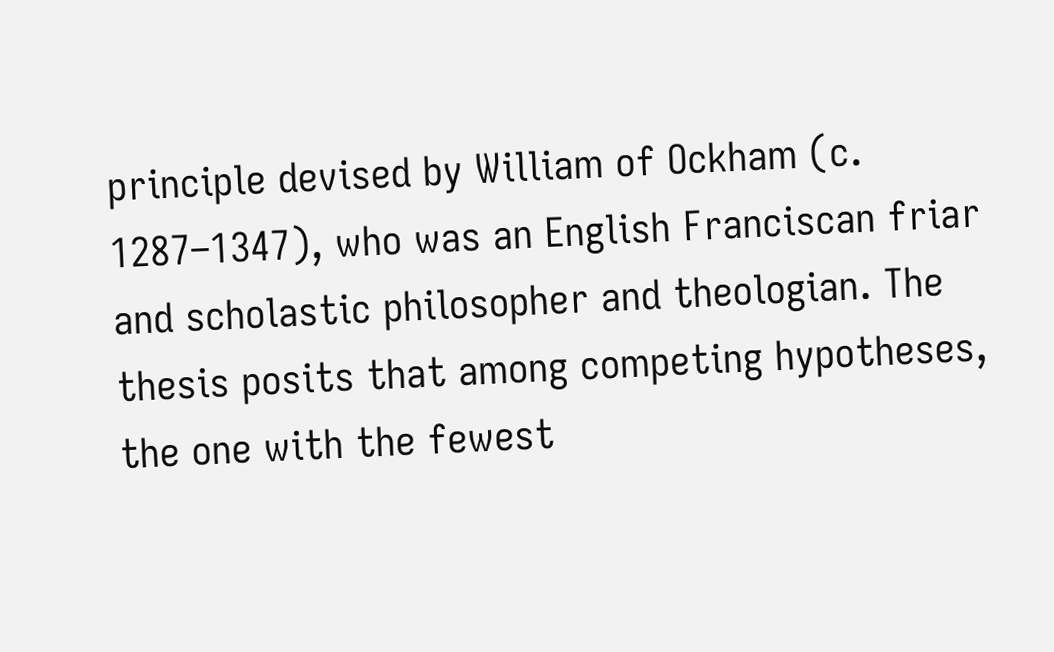principle devised by William of Ockham (c. 1287–1347), who was an English Franciscan friar and scholastic philosopher and theologian. The thesis posits that among competing hypotheses, the one with the fewest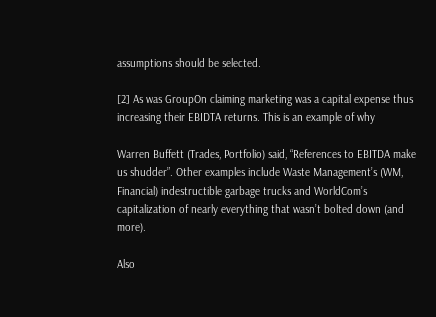assumptions should be selected.

[2] As was GroupOn claiming marketing was a capital expense thus increasing their EBIDTA returns. This is an example of why

Warren Buffett (Trades, Portfolio) said, “References to EBITDA make us shudder”. Other examples include Waste Management’s (WM, Financial) indestructible garbage trucks and WorldCom’s capitalization of nearly everything that wasn’t bolted down (and more).

Also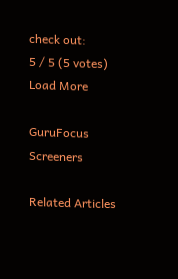check out:
5 / 5 (5 votes)
Load More

GuruFocus Screeners

Related Articles